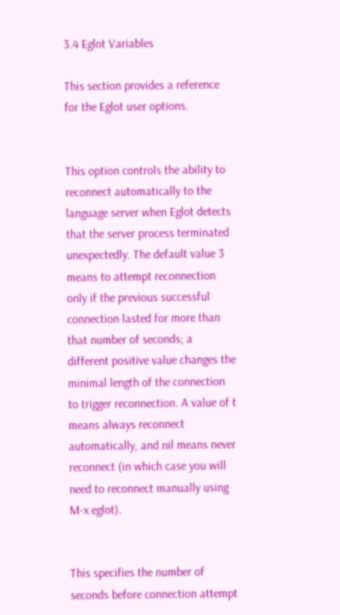3.4 Eglot Variables

This section provides a reference for the Eglot user options.


This option controls the ability to reconnect automatically to the language server when Eglot detects that the server process terminated unexpectedly. The default value 3 means to attempt reconnection only if the previous successful connection lasted for more than that number of seconds; a different positive value changes the minimal length of the connection to trigger reconnection. A value of t means always reconnect automatically, and nil means never reconnect (in which case you will need to reconnect manually using M-x eglot).


This specifies the number of seconds before connection attempt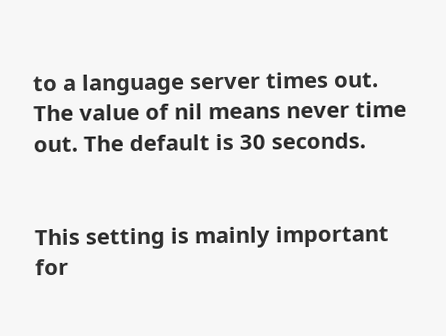to a language server times out. The value of nil means never time out. The default is 30 seconds.


This setting is mainly important for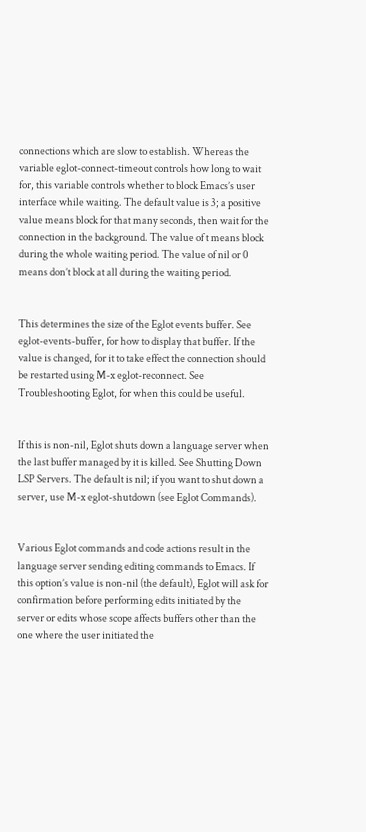connections which are slow to establish. Whereas the variable eglot-connect-timeout controls how long to wait for, this variable controls whether to block Emacs’s user interface while waiting. The default value is 3; a positive value means block for that many seconds, then wait for the connection in the background. The value of t means block during the whole waiting period. The value of nil or 0 means don’t block at all during the waiting period.


This determines the size of the Eglot events buffer. See eglot-events-buffer, for how to display that buffer. If the value is changed, for it to take effect the connection should be restarted using M-x eglot-reconnect. See Troubleshooting Eglot, for when this could be useful.


If this is non-nil, Eglot shuts down a language server when the last buffer managed by it is killed. See Shutting Down LSP Servers. The default is nil; if you want to shut down a server, use M-x eglot-shutdown (see Eglot Commands).


Various Eglot commands and code actions result in the language server sending editing commands to Emacs. If this option’s value is non-nil (the default), Eglot will ask for confirmation before performing edits initiated by the server or edits whose scope affects buffers other than the one where the user initiated the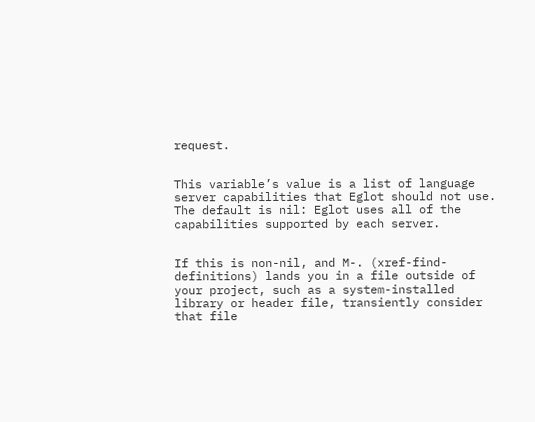request.


This variable’s value is a list of language server capabilities that Eglot should not use. The default is nil: Eglot uses all of the capabilities supported by each server.


If this is non-nil, and M-. (xref-find-definitions) lands you in a file outside of your project, such as a system-installed library or header file, transiently consider that file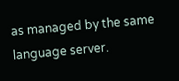as managed by the same language server.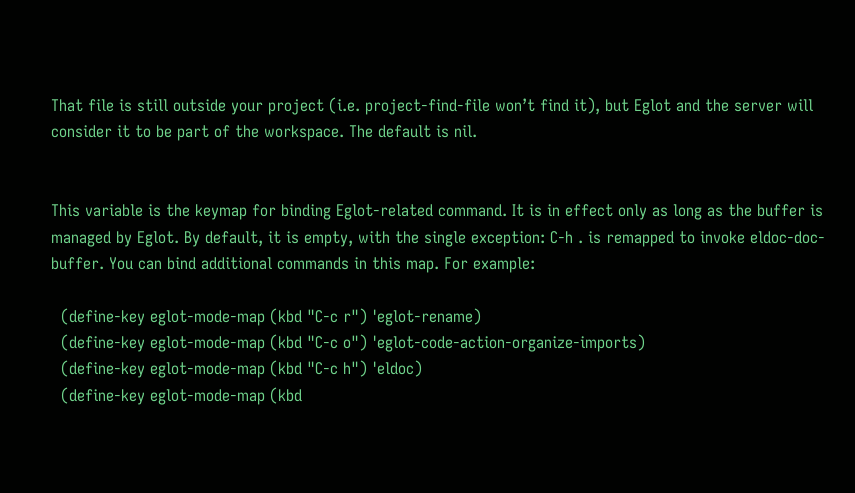That file is still outside your project (i.e. project-find-file won’t find it), but Eglot and the server will consider it to be part of the workspace. The default is nil.


This variable is the keymap for binding Eglot-related command. It is in effect only as long as the buffer is managed by Eglot. By default, it is empty, with the single exception: C-h . is remapped to invoke eldoc-doc-buffer. You can bind additional commands in this map. For example:

  (define-key eglot-mode-map (kbd "C-c r") 'eglot-rename)
  (define-key eglot-mode-map (kbd "C-c o") 'eglot-code-action-organize-imports)
  (define-key eglot-mode-map (kbd "C-c h") 'eldoc)
  (define-key eglot-mode-map (kbd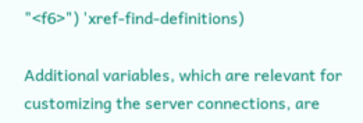"<f6>") 'xref-find-definitions)

Additional variables, which are relevant for customizing the server connections, are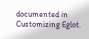documented in Customizing Eglot.